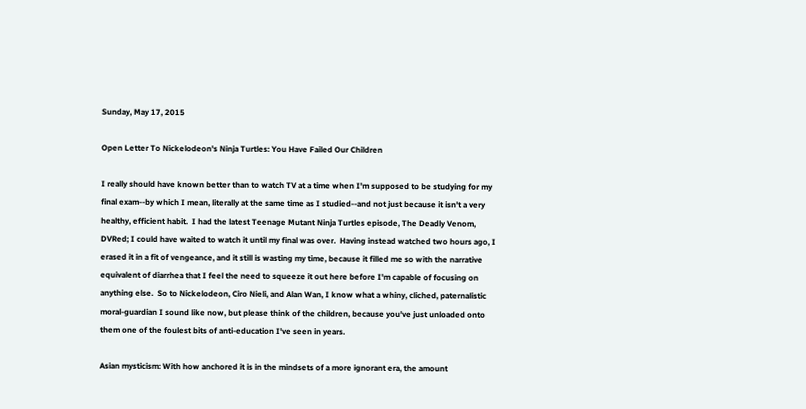Sunday, May 17, 2015

Open Letter To Nickelodeon's Ninja Turtles: You Have Failed Our Children

I really should have known better than to watch TV at a time when I'm supposed to be studying for my final exam--by which I mean, literally at the same time as I studied--and not just because it isn't a very healthy, efficient habit.  I had the latest Teenage Mutant Ninja Turtles episode, The Deadly Venom, DVRed; I could have waited to watch it until my final was over.  Having instead watched two hours ago, I erased it in a fit of vengeance, and it still is wasting my time, because it filled me so with the narrative equivalent of diarrhea that I feel the need to squeeze it out here before I'm capable of focusing on anything else.  So to Nickelodeon, Ciro Nieli, and Alan Wan, I know what a whiny, cliched, paternalistic moral-guardian I sound like now, but please think of the children, because you've just unloaded onto them one of the foulest bits of anti-education I've seen in years.

Asian mysticism: With how anchored it is in the mindsets of a more ignorant era, the amount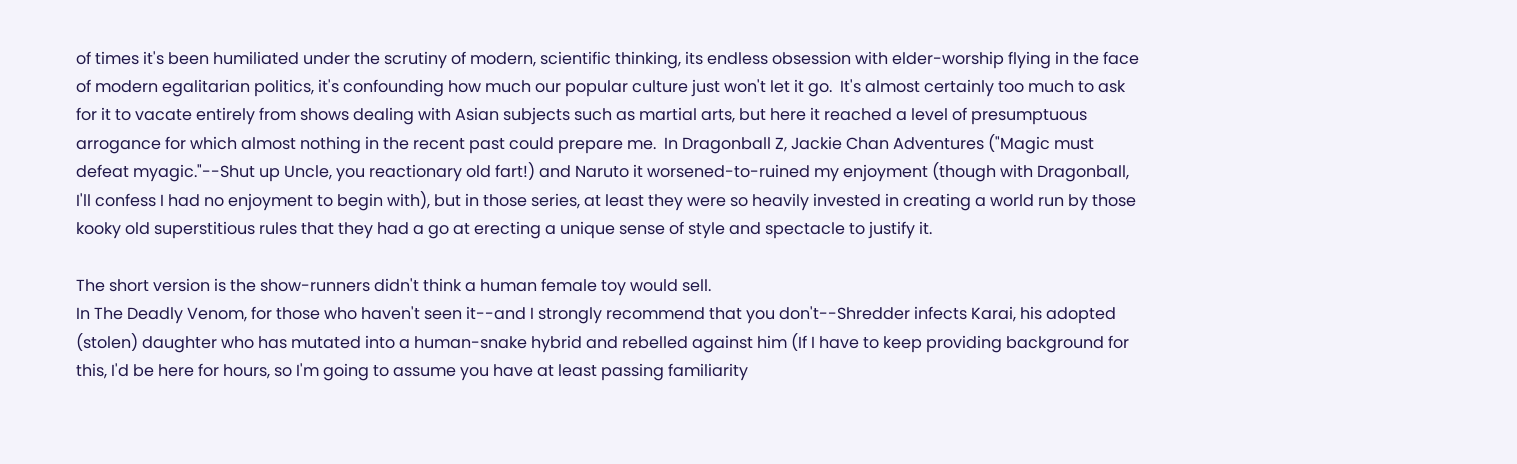of times it's been humiliated under the scrutiny of modern, scientific thinking, its endless obsession with elder-worship flying in the face of modern egalitarian politics, it's confounding how much our popular culture just won't let it go.  It's almost certainly too much to ask for it to vacate entirely from shows dealing with Asian subjects such as martial arts, but here it reached a level of presumptuous arrogance for which almost nothing in the recent past could prepare me.  In Dragonball Z, Jackie Chan Adventures ("Magic must defeat myagic."--Shut up Uncle, you reactionary old fart!) and Naruto it worsened-to-ruined my enjoyment (though with Dragonball, I'll confess I had no enjoyment to begin with), but in those series, at least they were so heavily invested in creating a world run by those kooky old superstitious rules that they had a go at erecting a unique sense of style and spectacle to justify it.

The short version is the show-runners didn't think a human female toy would sell.
In The Deadly Venom, for those who haven't seen it--and I strongly recommend that you don't--Shredder infects Karai, his adopted (stolen) daughter who has mutated into a human-snake hybrid and rebelled against him (If I have to keep providing background for this, I'd be here for hours, so I'm going to assume you have at least passing familiarity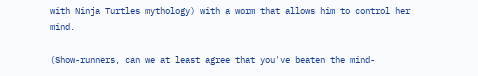with Ninja Turtles mythology) with a worm that allows him to control her mind.

(Show-runners, can we at least agree that you've beaten the mind-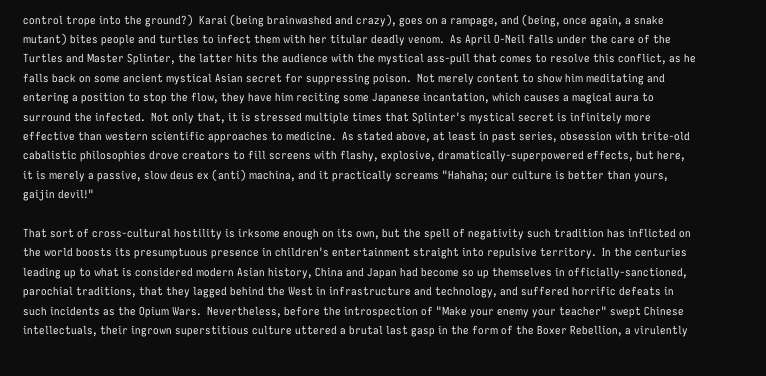control trope into the ground?)  Karai (being brainwashed and crazy), goes on a rampage, and (being, once again, a snake mutant) bites people and turtles to infect them with her titular deadly venom.  As April O-Neil falls under the care of the Turtles and Master Splinter, the latter hits the audience with the mystical ass-pull that comes to resolve this conflict, as he falls back on some ancient mystical Asian secret for suppressing poison.  Not merely content to show him meditating and entering a position to stop the flow, they have him reciting some Japanese incantation, which causes a magical aura to surround the infected.  Not only that, it is stressed multiple times that Splinter's mystical secret is infinitely more effective than western scientific approaches to medicine.  As stated above, at least in past series, obsession with trite-old cabalistic philosophies drove creators to fill screens with flashy, explosive, dramatically-superpowered effects, but here, it is merely a passive, slow deus ex (anti) machina, and it practically screams "Hahaha; our culture is better than yours, gaijin devil!"

That sort of cross-cultural hostility is irksome enough on its own, but the spell of negativity such tradition has inflicted on the world boosts its presumptuous presence in children's entertainment straight into repulsive territory.  In the centuries leading up to what is considered modern Asian history, China and Japan had become so up themselves in officially-sanctioned, parochial traditions, that they lagged behind the West in infrastructure and technology, and suffered horrific defeats in such incidents as the Opium Wars.  Nevertheless, before the introspection of "Make your enemy your teacher" swept Chinese intellectuals, their ingrown superstitious culture uttered a brutal last gasp in the form of the Boxer Rebellion, a virulently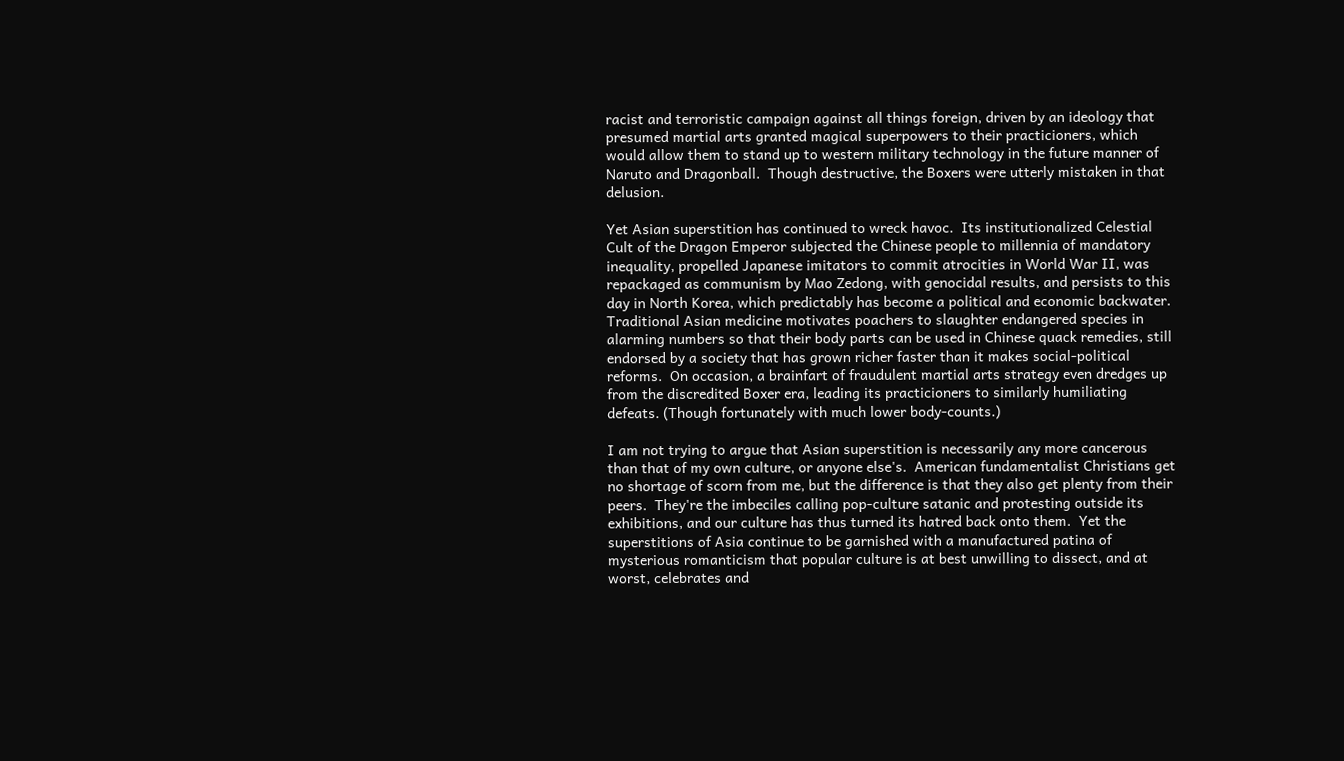racist and terroristic campaign against all things foreign, driven by an ideology that presumed martial arts granted magical superpowers to their practicioners, which would allow them to stand up to western military technology in the future manner of Naruto and Dragonball.  Though destructive, the Boxers were utterly mistaken in that delusion.

Yet Asian superstition has continued to wreck havoc.  Its institutionalized Celestial Cult of the Dragon Emperor subjected the Chinese people to millennia of mandatory inequality, propelled Japanese imitators to commit atrocities in World War II, was repackaged as communism by Mao Zedong, with genocidal results, and persists to this day in North Korea, which predictably has become a political and economic backwater.  Traditional Asian medicine motivates poachers to slaughter endangered species in alarming numbers so that their body parts can be used in Chinese quack remedies, still endorsed by a society that has grown richer faster than it makes social-political reforms.  On occasion, a brainfart of fraudulent martial arts strategy even dredges up from the discredited Boxer era, leading its practicioners to similarly humiliating defeats. (Though fortunately with much lower body-counts.)

I am not trying to argue that Asian superstition is necessarily any more cancerous than that of my own culture, or anyone else's.  American fundamentalist Christians get no shortage of scorn from me, but the difference is that they also get plenty from their peers.  They're the imbeciles calling pop-culture satanic and protesting outside its exhibitions, and our culture has thus turned its hatred back onto them.  Yet the superstitions of Asia continue to be garnished with a manufactured patina of mysterious romanticism that popular culture is at best unwilling to dissect, and at worst, celebrates and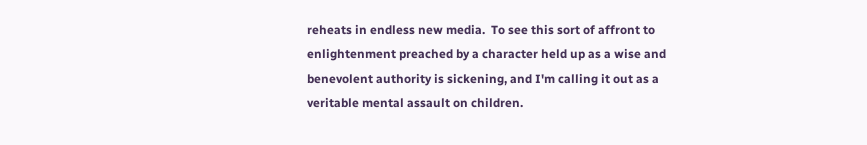reheats in endless new media.  To see this sort of affront to enlightenment preached by a character held up as a wise and benevolent authority is sickening, and I'm calling it out as a veritable mental assault on children.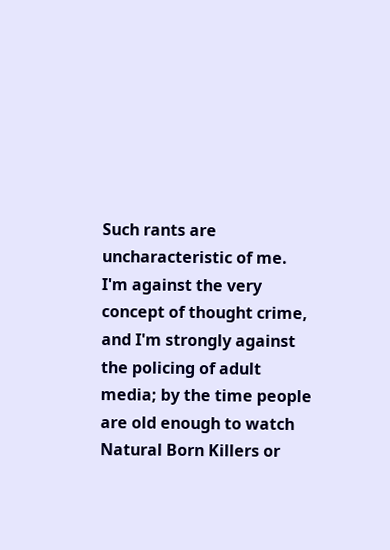Such rants are uncharacteristic of me.  I'm against the very concept of thought crime, and I'm strongly against the policing of adult media; by the time people are old enough to watch Natural Born Killers or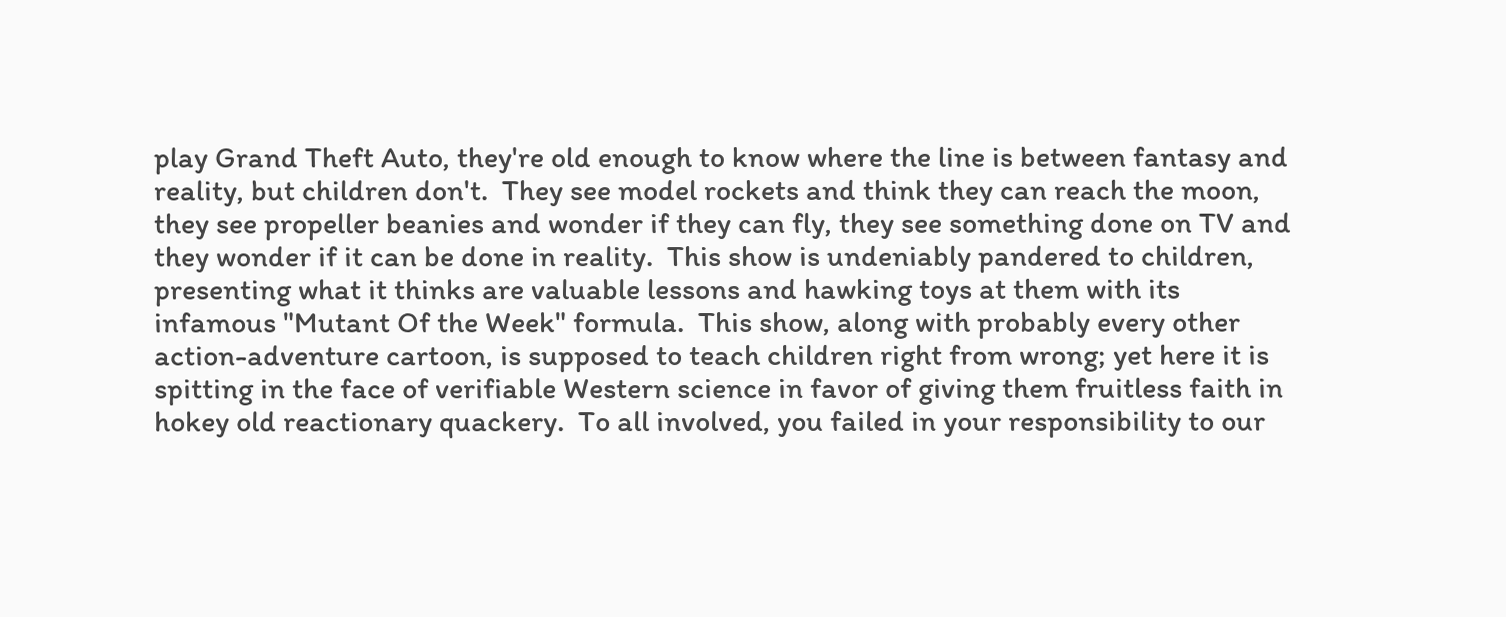play Grand Theft Auto, they're old enough to know where the line is between fantasy and reality, but children don't.  They see model rockets and think they can reach the moon, they see propeller beanies and wonder if they can fly, they see something done on TV and they wonder if it can be done in reality.  This show is undeniably pandered to children, presenting what it thinks are valuable lessons and hawking toys at them with its infamous "Mutant Of the Week" formula.  This show, along with probably every other action-adventure cartoon, is supposed to teach children right from wrong; yet here it is spitting in the face of verifiable Western science in favor of giving them fruitless faith in hokey old reactionary quackery.  To all involved, you failed in your responsibility to our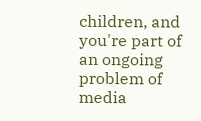children, and you're part of an ongoing problem of media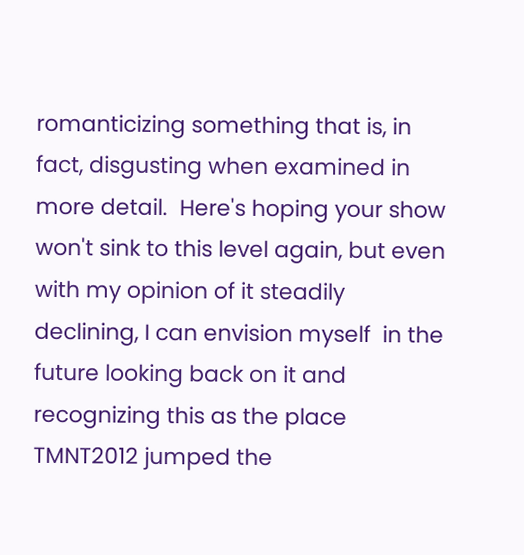romanticizing something that is, in fact, disgusting when examined in more detail.  Here's hoping your show won't sink to this level again, but even with my opinion of it steadily declining, I can envision myself  in the future looking back on it and recognizing this as the place TMNT2012 jumped the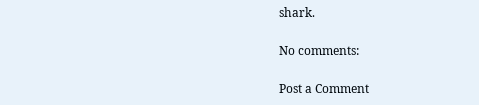shark.

No comments:

Post a Comment